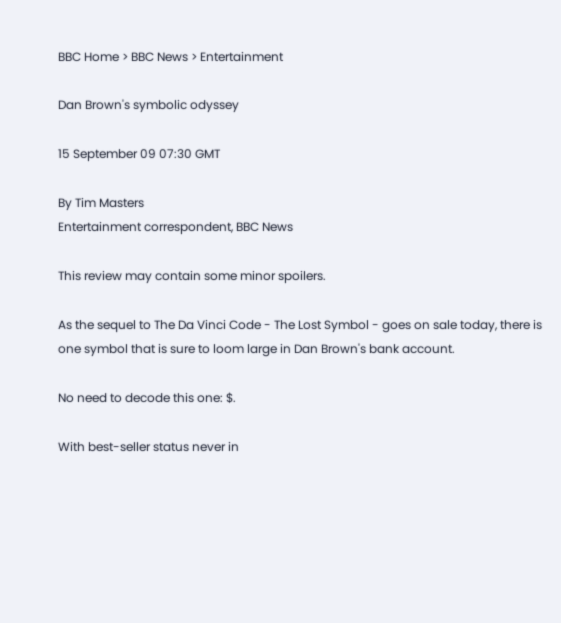BBC Home > BBC News > Entertainment

Dan Brown's symbolic odyssey

15 September 09 07:30 GMT

By Tim Masters
Entertainment correspondent, BBC News

This review may contain some minor spoilers.

As the sequel to The Da Vinci Code - The Lost Symbol - goes on sale today, there is one symbol that is sure to loom large in Dan Brown's bank account.

No need to decode this one: $.

With best-seller status never in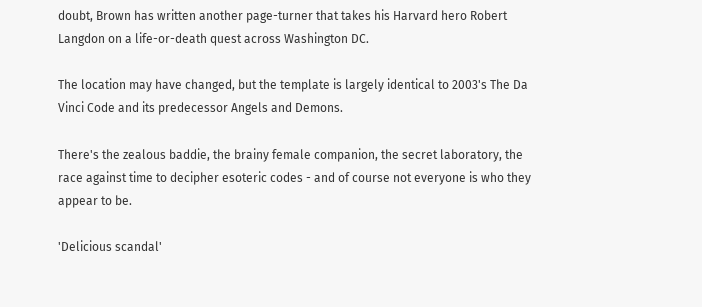doubt, Brown has written another page-turner that takes his Harvard hero Robert Langdon on a life-or-death quest across Washington DC.

The location may have changed, but the template is largely identical to 2003's The Da Vinci Code and its predecessor Angels and Demons.

There's the zealous baddie, the brainy female companion, the secret laboratory, the race against time to decipher esoteric codes - and of course not everyone is who they appear to be.

'Delicious scandal'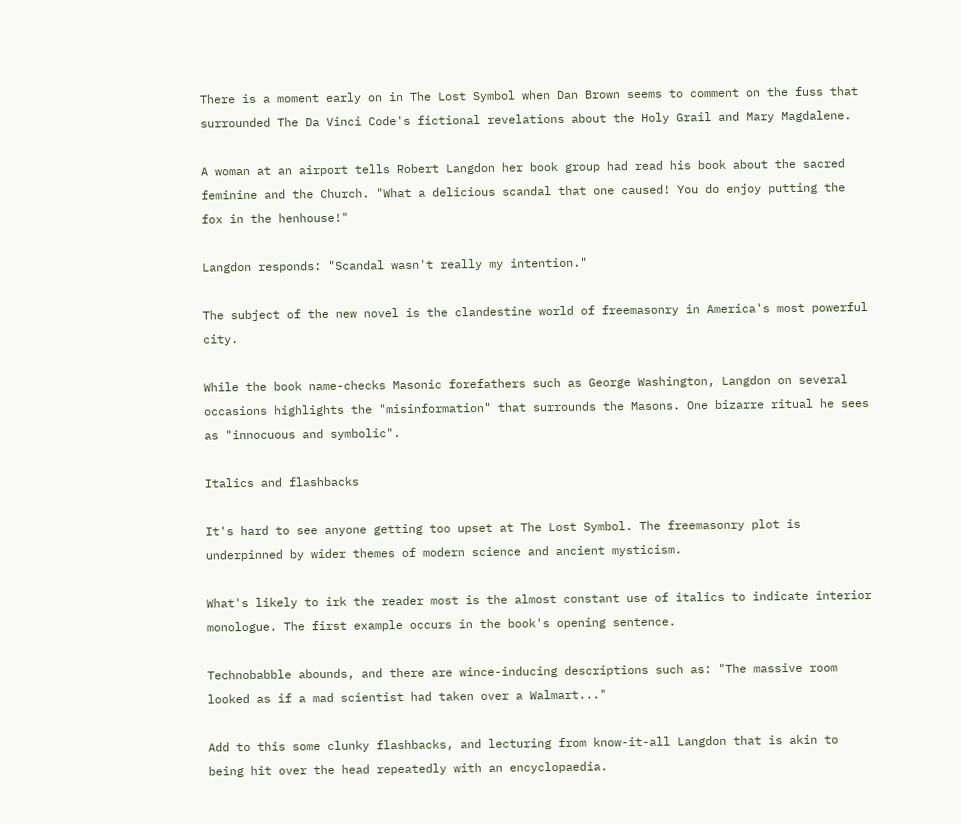There is a moment early on in The Lost Symbol when Dan Brown seems to comment on the fuss that surrounded The Da Vinci Code's fictional revelations about the Holy Grail and Mary Magdalene.

A woman at an airport tells Robert Langdon her book group had read his book about the sacred feminine and the Church. "What a delicious scandal that one caused! You do enjoy putting the fox in the henhouse!"

Langdon responds: "Scandal wasn't really my intention."

The subject of the new novel is the clandestine world of freemasonry in America's most powerful city.

While the book name-checks Masonic forefathers such as George Washington, Langdon on several occasions highlights the "misinformation" that surrounds the Masons. One bizarre ritual he sees as "innocuous and symbolic".

Italics and flashbacks

It's hard to see anyone getting too upset at The Lost Symbol. The freemasonry plot is underpinned by wider themes of modern science and ancient mysticism.

What's likely to irk the reader most is the almost constant use of italics to indicate interior monologue. The first example occurs in the book's opening sentence.

Technobabble abounds, and there are wince-inducing descriptions such as: "The massive room looked as if a mad scientist had taken over a Walmart..."

Add to this some clunky flashbacks, and lecturing from know-it-all Langdon that is akin to being hit over the head repeatedly with an encyclopaedia.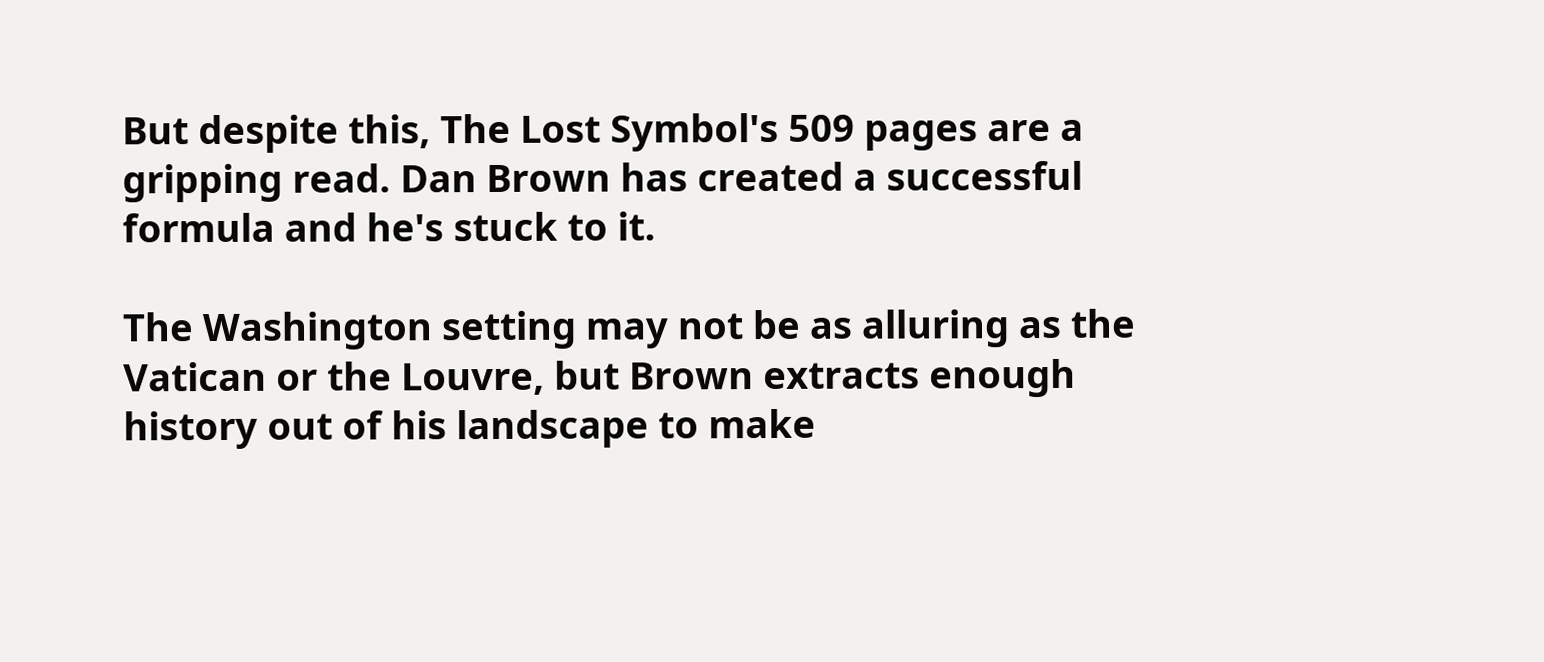But despite this, The Lost Symbol's 509 pages are a gripping read. Dan Brown has created a successful formula and he's stuck to it.

The Washington setting may not be as alluring as the Vatican or the Louvre, but Brown extracts enough history out of his landscape to make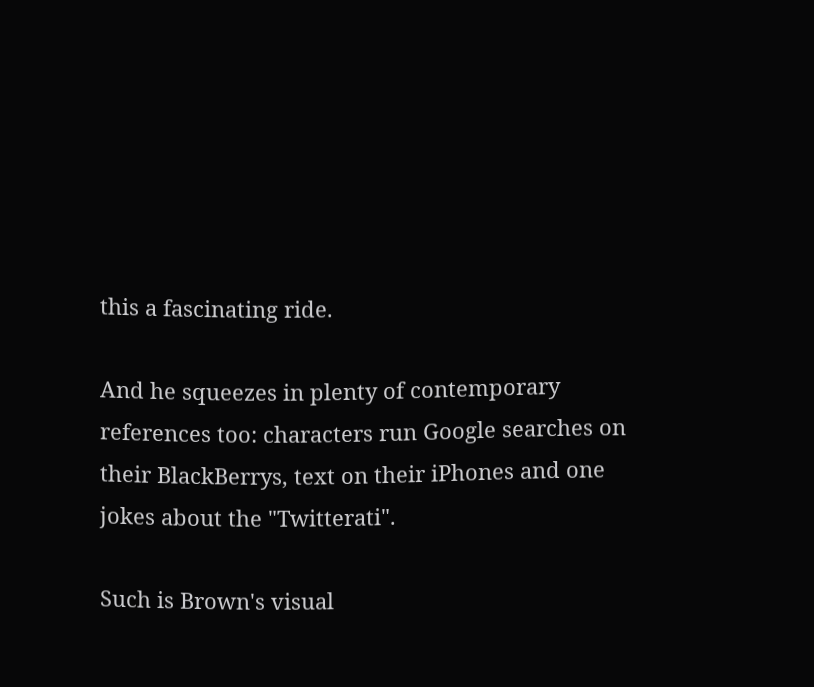this a fascinating ride.

And he squeezes in plenty of contemporary references too: characters run Google searches on their BlackBerrys, text on their iPhones and one jokes about the "Twitterati".

Such is Brown's visual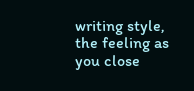writing style, the feeling as you close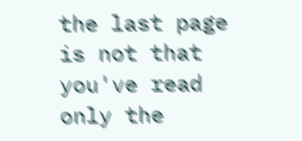the last page is not that you've read only the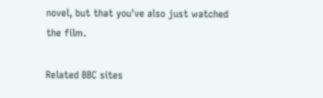novel, but that you've also just watched the film.

Related BBC sites